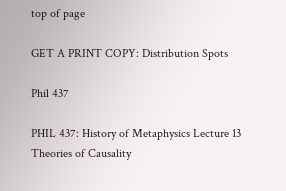top of page

GET A PRINT COPY: Distribution Spots

Phil 437

PHIL 437: History of Metaphysics Lecture 13 Theories of Causality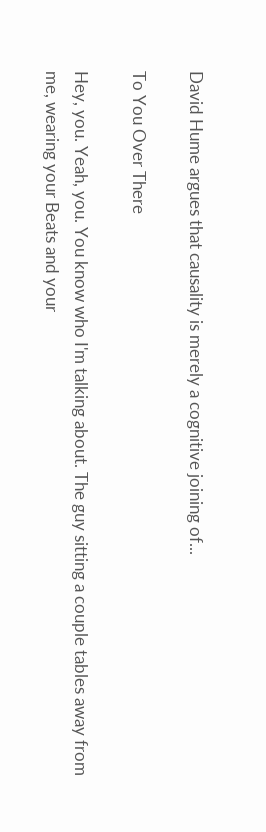David Hume argues that causality is merely a cognitive joining of...

To You Over There

Hey, you. Yeah, you. You know who I'm talking about. The guy sitting a couple tables away from me, wearing your Beats and your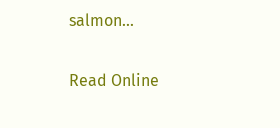salmon...

Read Online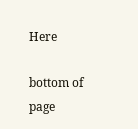Here

bottom of page